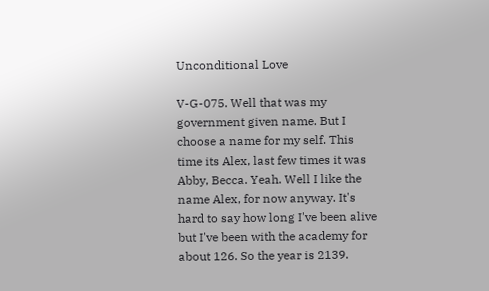Unconditional Love

V-G-075. Well that was my government given name. But I choose a name for my self. This time its Alex, last few times it was Abby, Becca. Yeah. Well I like the name Alex, for now anyway. It's hard to say how long I've been alive but I've been with the academy for about 126. So the year is 2139.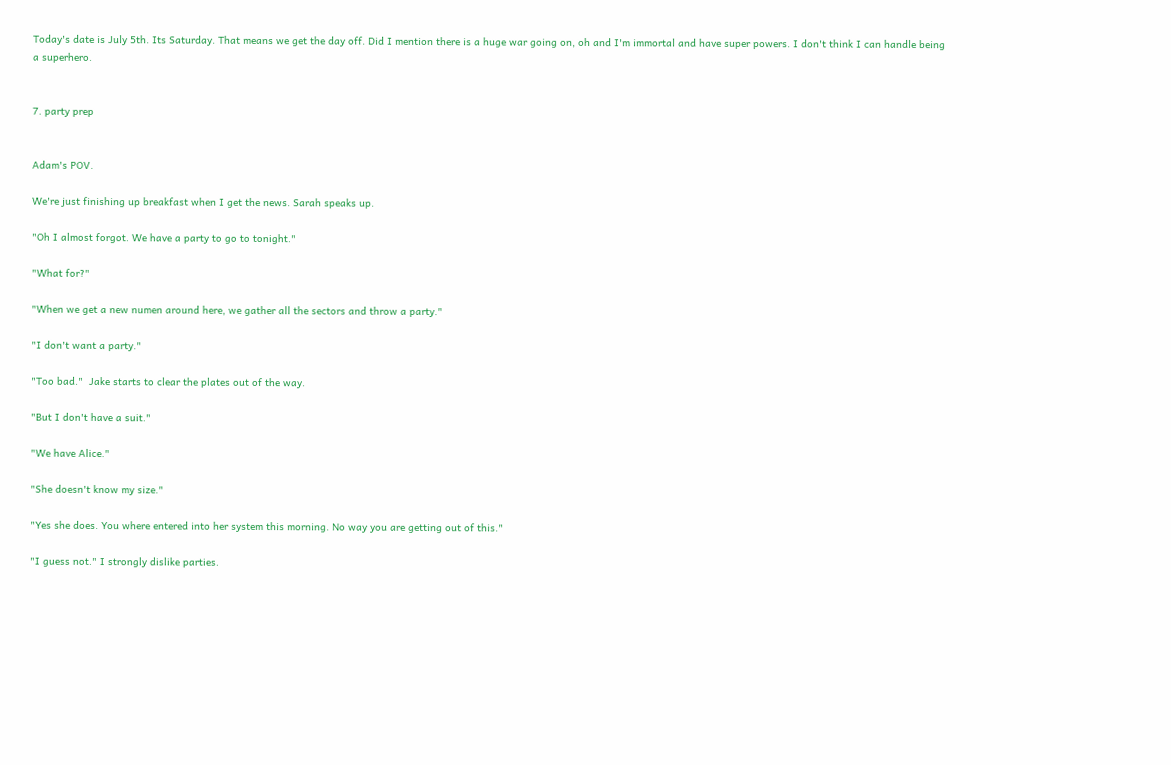Today's date is July 5th. Its Saturday. That means we get the day off. Did I mention there is a huge war going on, oh and I'm immortal and have super powers. I don't think I can handle being a superhero.


7. party prep


Adam's POV.

We're just finishing up breakfast when I get the news. Sarah speaks up.

"Oh I almost forgot. We have a party to go to tonight."

"What for?"

"When we get a new numen around here, we gather all the sectors and throw a party."

"I don't want a party."

"Too bad."  Jake starts to clear the plates out of the way.

"But I don't have a suit."

"We have Alice."

"She doesn't know my size."

"Yes she does. You where entered into her system this morning. No way you are getting out of this."

"I guess not." I strongly dislike parties.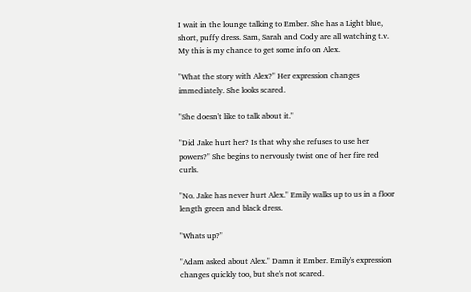I wait in the lounge talking to Ember. She has a Light blue, short, puffy dress. Sam, Sarah and Cody are all watching t.v. My this is my chance to get some info on Alex.

"What the story with Alex?" Her expression changes immediately. She looks scared.

"She doesn't like to talk about it."

"Did Jake hurt her? Is that why she refuses to use her powers?" She begins to nervously twist one of her fire red curls.

"No. Jake has never hurt Alex." Emily walks up to us in a floor length green and black dress.

"Whats up?"

"Adam asked about Alex." Damn it Ember. Emily's expression changes quickly too, but she's not scared.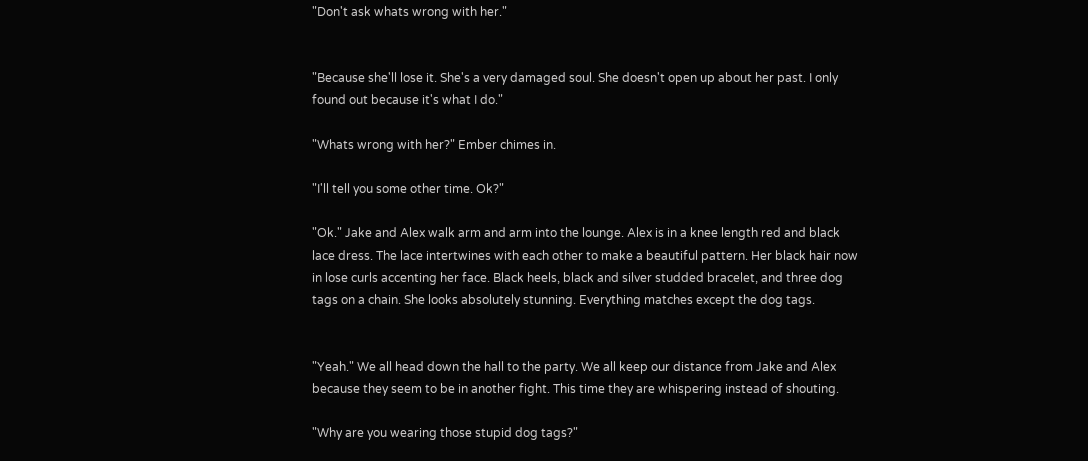"Don't ask whats wrong with her."


"Because she'll lose it. She's a very damaged soul. She doesn't open up about her past. I only found out because it's what I do."

"Whats wrong with her?" Ember chimes in.

"I'll tell you some other time. Ok?"

"Ok." Jake and Alex walk arm and arm into the lounge. Alex is in a knee length red and black lace dress. The lace intertwines with each other to make a beautiful pattern. Her black hair now in lose curls accenting her face. Black heels, black and silver studded bracelet, and three dog tags on a chain. She looks absolutely stunning. Everything matches except the dog tags.


"Yeah." We all head down the hall to the party. We all keep our distance from Jake and Alex because they seem to be in another fight. This time they are whispering instead of shouting.

"Why are you wearing those stupid dog tags?"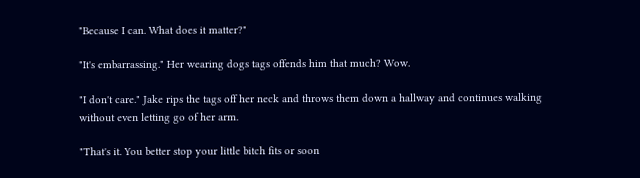"Because I can. What does it matter?"

"It's embarrassing." Her wearing dogs tags offends him that much? Wow.

"I don't care." Jake rips the tags off her neck and throws them down a hallway and continues walking without even letting go of her arm.

"That's it. You better stop your little bitch fits or soon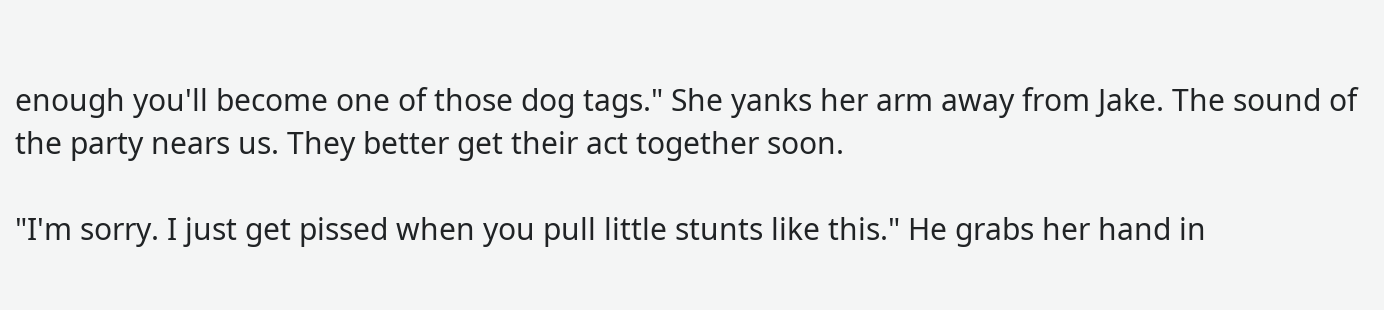enough you'll become one of those dog tags." She yanks her arm away from Jake. The sound of the party nears us. They better get their act together soon.

"I'm sorry. I just get pissed when you pull little stunts like this." He grabs her hand in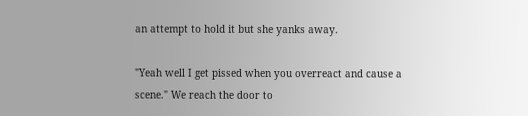an attempt to hold it but she yanks away.

"Yeah well I get pissed when you overreact and cause a scene." We reach the door to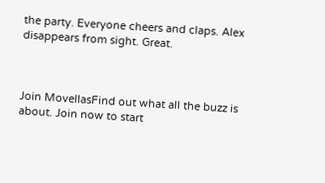the party. Everyone cheers and claps. Alex disappears from sight. Great.



Join MovellasFind out what all the buzz is about. Join now to start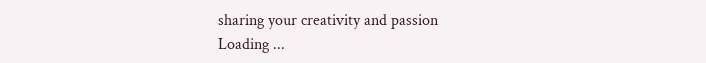sharing your creativity and passion
Loading ...